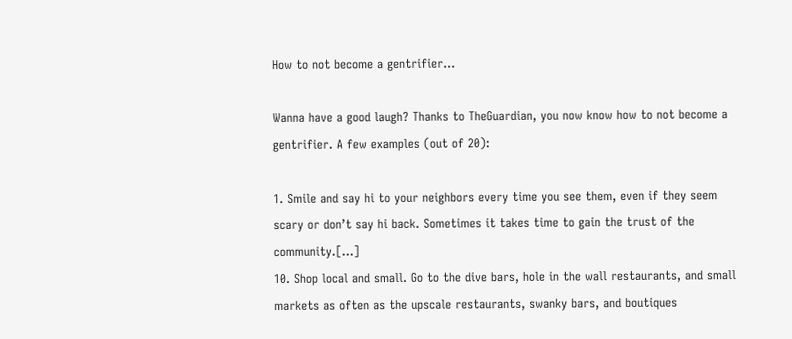How to not become a gentrifier…

Wanna have a good laugh? Thanks to TheGuardian, you now know how to not become a gentrifier. A few examples (out of 20):

1. Smile and say hi to your neighbors every time you see them, even if they seem scary or don’t say hi back. Sometimes it takes time to gain the trust of the community.[…]
10. Shop local and small. Go to the dive bars, hole in the wall restaurants, and small markets as often as the upscale restaurants, swanky bars, and boutiques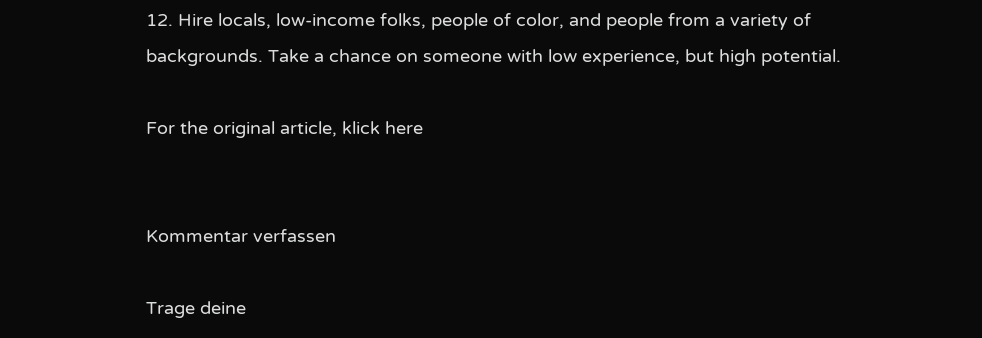12. Hire locals, low-income folks, people of color, and people from a variety of backgrounds. Take a chance on someone with low experience, but high potential.

For the original article, klick here


Kommentar verfassen

Trage deine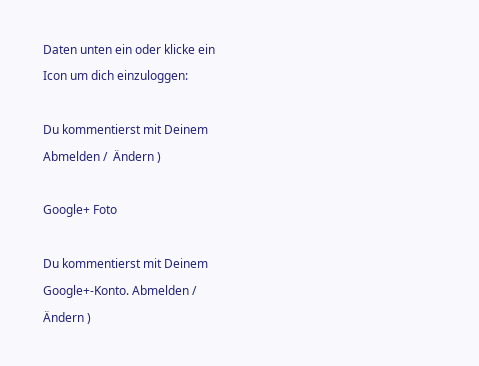Daten unten ein oder klicke ein Icon um dich einzuloggen:

Du kommentierst mit Deinem Abmelden /  Ändern )

Google+ Foto

Du kommentierst mit Deinem Google+-Konto. Abmelden /  Ändern )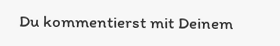Du kommentierst mit Deinem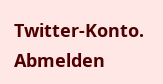Twitter-Konto. Abmelden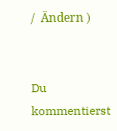/  Ändern )


Du kommentierst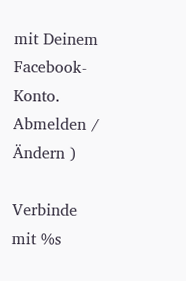mit Deinem Facebook-Konto. Abmelden /  Ändern )

Verbinde mit %s